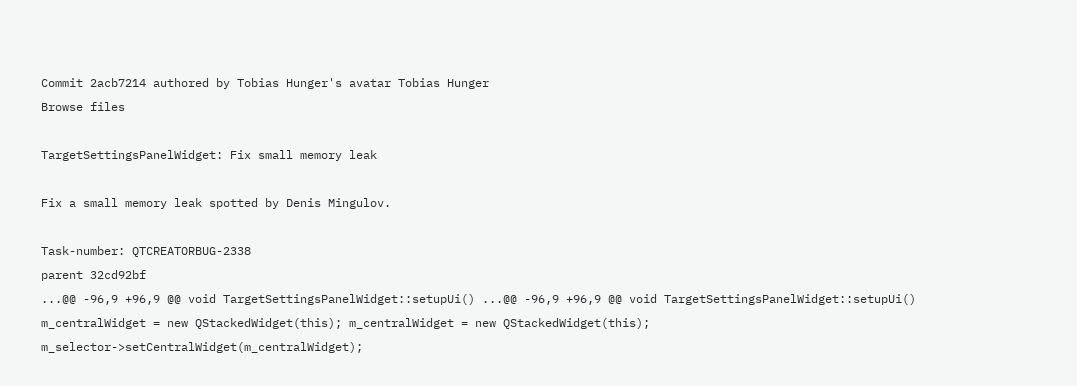Commit 2acb7214 authored by Tobias Hunger's avatar Tobias Hunger
Browse files

TargetSettingsPanelWidget: Fix small memory leak

Fix a small memory leak spotted by Denis Mingulov.

Task-number: QTCREATORBUG-2338
parent 32cd92bf
...@@ -96,9 +96,9 @@ void TargetSettingsPanelWidget::setupUi() ...@@ -96,9 +96,9 @@ void TargetSettingsPanelWidget::setupUi()
m_centralWidget = new QStackedWidget(this); m_centralWidget = new QStackedWidget(this);
m_selector->setCentralWidget(m_centralWidget);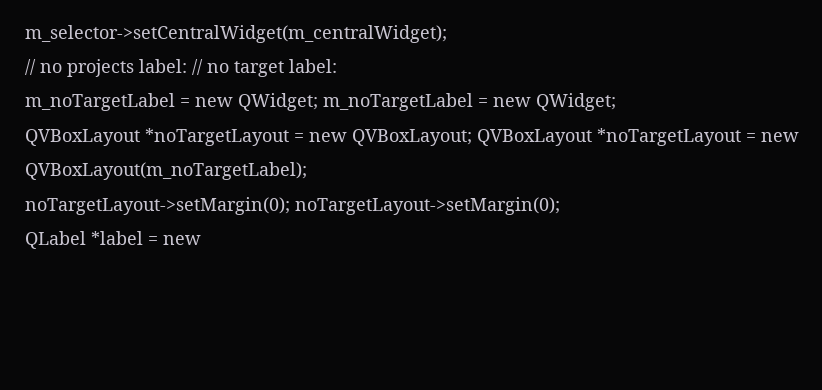m_selector->setCentralWidget(m_centralWidget);
// no projects label: // no target label:
m_noTargetLabel = new QWidget; m_noTargetLabel = new QWidget;
QVBoxLayout *noTargetLayout = new QVBoxLayout; QVBoxLayout *noTargetLayout = new QVBoxLayout(m_noTargetLabel);
noTargetLayout->setMargin(0); noTargetLayout->setMargin(0);
QLabel *label = new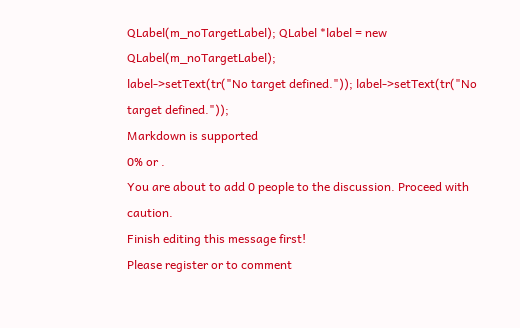QLabel(m_noTargetLabel); QLabel *label = new QLabel(m_noTargetLabel);
label->setText(tr("No target defined.")); label->setText(tr("No target defined."));
Markdown is supported
0% or .
You are about to add 0 people to the discussion. Proceed with caution.
Finish editing this message first!
Please register or to comment